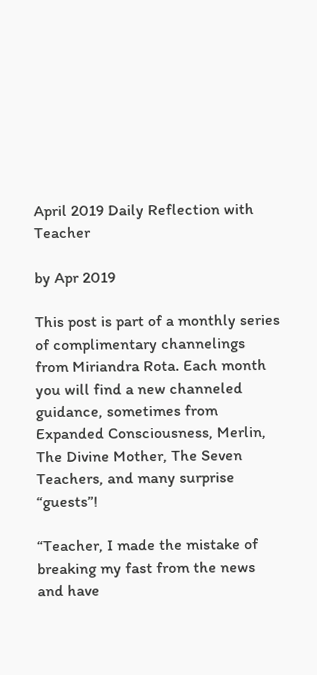April 2019 Daily Reflection with Teacher

by Apr 2019

This post is part of a monthly series of complimentary channelings from Miriandra Rota. Each month you will find a new channeled guidance, sometimes from Expanded Consciousness, Merlin, The Divine Mother, The Seven Teachers, and many surprise “guests”!

“Teacher, I made the mistake of breaking my fast from the news and have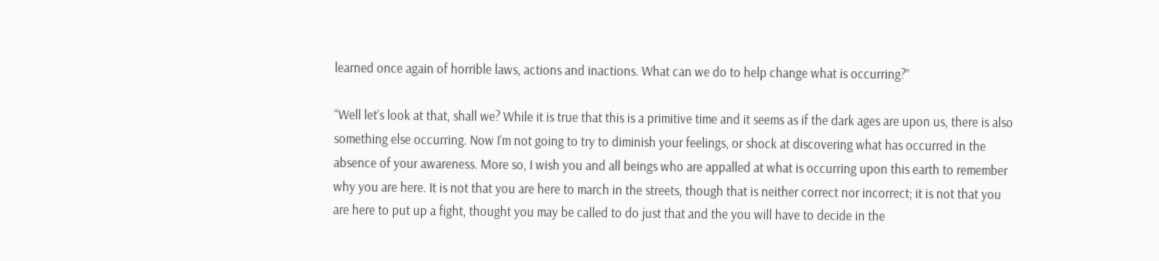learned once again of horrible laws, actions and inactions. What can we do to help change what is occurring?”

“Well let’s look at that, shall we? While it is true that this is a primitive time and it seems as if the dark ages are upon us, there is also something else occurring. Now I’m not going to try to diminish your feelings, or shock at discovering what has occurred in the absence of your awareness. More so, I wish you and all beings who are appalled at what is occurring upon this earth to remember why you are here. It is not that you are here to march in the streets, though that is neither correct nor incorrect; it is not that you are here to put up a fight, thought you may be called to do just that and the you will have to decide in the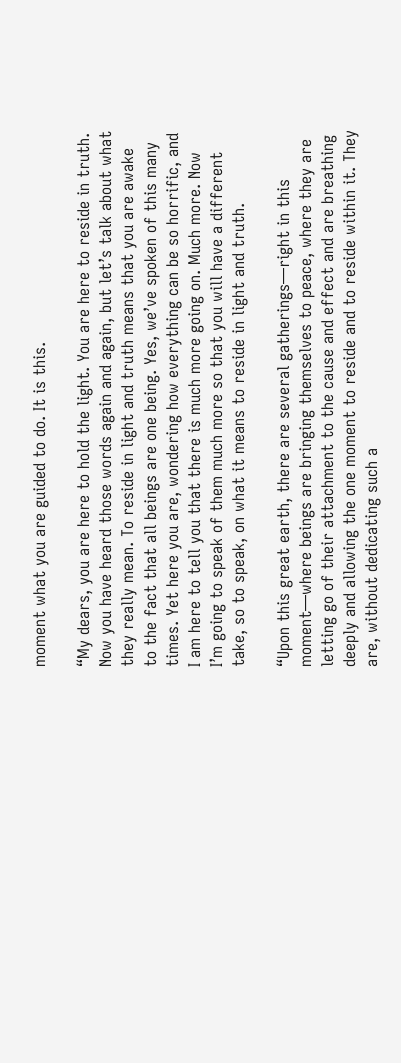moment what you are guided to do. It is this.

“My dears, you are here to hold the light. You are here to reside in truth. Now you have heard those words again and again, but let’s talk about what they really mean. To reside in light and truth means that you are awake to the fact that all beings are one being. Yes, we’ve spoken of this many times. Yet here you are, wondering how everything can be so horrific, and I am here to tell you that there is much more going on. Much more. Now I’m going to speak of them much more so that you will have a different take, so to speak, on what it means to reside in light and truth.

“Upon this great earth, there are several gatherings—right in this moment—where beings are bringing themselves to peace, where they are letting go of their attachment to the cause and effect and are breathing deeply and allowing the one moment to reside and to reside within it. They are, without dedicating such a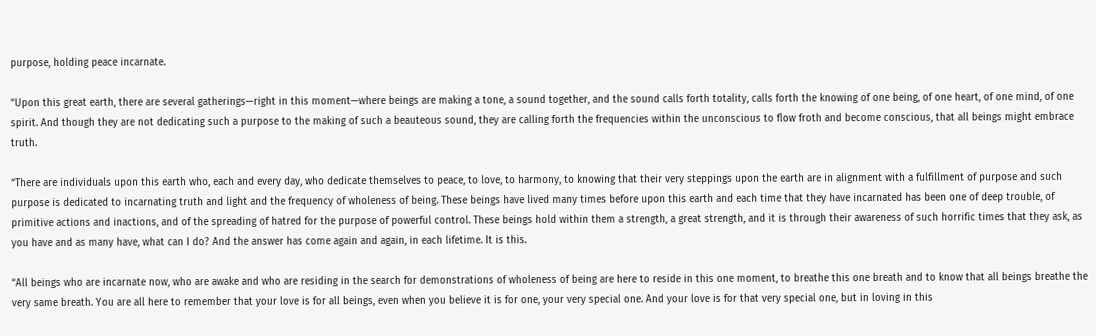purpose, holding peace incarnate.

“Upon this great earth, there are several gatherings—right in this moment—where beings are making a tone, a sound together, and the sound calls forth totality, calls forth the knowing of one being, of one heart, of one mind, of one spirit. And though they are not dedicating such a purpose to the making of such a beauteous sound, they are calling forth the frequencies within the unconscious to flow froth and become conscious, that all beings might embrace truth.

“There are individuals upon this earth who, each and every day, who dedicate themselves to peace, to love, to harmony, to knowing that their very steppings upon the earth are in alignment with a fulfillment of purpose and such purpose is dedicated to incarnating truth and light and the frequency of wholeness of being. These beings have lived many times before upon this earth and each time that they have incarnated has been one of deep trouble, of primitive actions and inactions, and of the spreading of hatred for the purpose of powerful control. These beings hold within them a strength, a great strength, and it is through their awareness of such horrific times that they ask, as you have and as many have, what can I do? And the answer has come again and again, in each lifetime. It is this.

“All beings who are incarnate now, who are awake and who are residing in the search for demonstrations of wholeness of being are here to reside in this one moment, to breathe this one breath and to know that all beings breathe the very same breath. You are all here to remember that your love is for all beings, even when you believe it is for one, your very special one. And your love is for that very special one, but in loving in this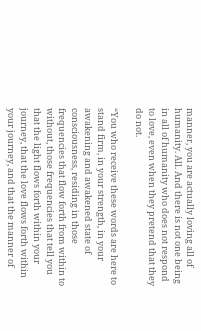manner, you are actually loving all of humanity. All. And there is not one being in all of humanity who does not respond to love, even when they pretend that they do not.

“You who receive these words are here to stand firm, in your strength, in your awakening and awakened state of consciousness, residing in those frequencies that flow forth from within to without, those frequencies that tell you that the light flows forth within your journey, that the love flows forth within your journey, and that the manner of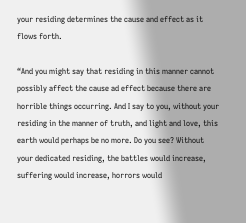your residing determines the cause and effect as it flows forth.

“And you might say that residing in this manner cannot possibly affect the cause ad effect because there are horrible things occurring. And I say to you, without your residing in the manner of truth, and light and love, this earth would perhaps be no more. Do you see? Without your dedicated residing, the battles would increase, suffering would increase, horrors would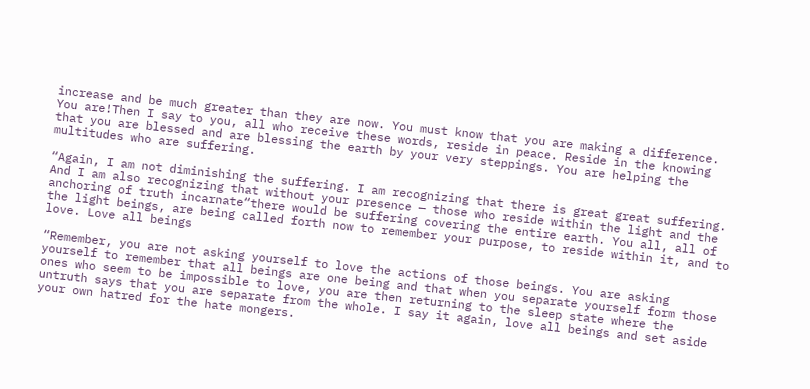increase and be much greater than they are now. You must know that you are making a difference. You are!Then I say to you, all who receive these words, reside in peace. Reside in the knowing that you are blessed and are blessing the earth by your very steppings. You are helping the multitudes who are suffering.

“Again, I am not diminishing the suffering. I am recognizing that there is great great suffering. And I am also recognizing that without your presence — those who reside within the light and the anchoring of truth incarnate“there would be suffering covering the entire earth. You all, all of the light beings, are being called forth now to remember your purpose, to reside within it, and to love. Love all beings

“Remember, you are not asking yourself to love the actions of those beings. You are asking yourself to remember that all beings are one being and that when you separate yourself form those ones who seem to be impossible to love, you are then returning to the sleep state where the untruth says that you are separate from the whole. I say it again, love all beings and set aside your own hatred for the hate mongers.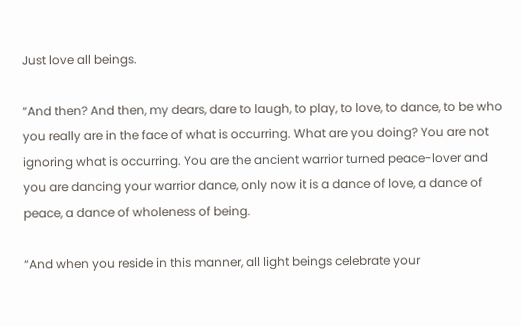Just love all beings.

“And then? And then, my dears, dare to laugh, to play, to love, to dance, to be who you really are in the face of what is occurring. What are you doing? You are not ignoring what is occurring. You are the ancient warrior turned peace-lover and you are dancing your warrior dance, only now it is a dance of love, a dance of peace, a dance of wholeness of being.

“And when you reside in this manner, all light beings celebrate your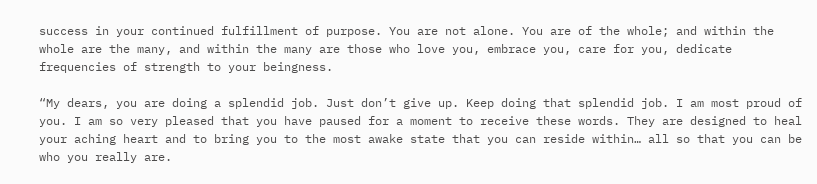success in your continued fulfillment of purpose. You are not alone. You are of the whole; and within the whole are the many, and within the many are those who love you, embrace you, care for you, dedicate frequencies of strength to your beingness.

“My dears, you are doing a splendid job. Just don’t give up. Keep doing that splendid job. I am most proud of you. I am so very pleased that you have paused for a moment to receive these words. They are designed to heal your aching heart and to bring you to the most awake state that you can reside within… all so that you can be who you really are.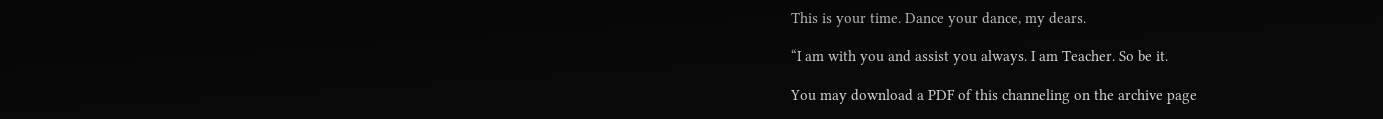This is your time. Dance your dance, my dears.

“I am with you and assist you always. I am Teacher. So be it.

You may download a PDF of this channeling on the archive page